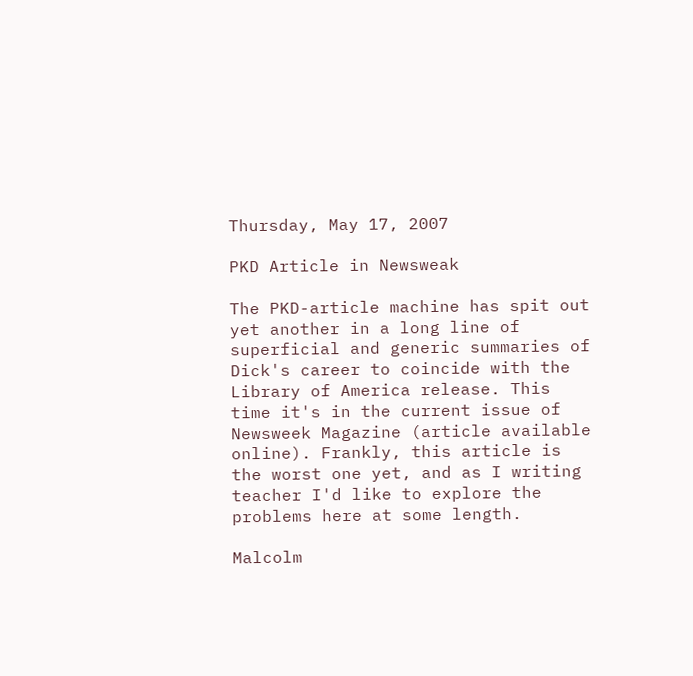Thursday, May 17, 2007

PKD Article in Newsweak

The PKD-article machine has spit out yet another in a long line of superficial and generic summaries of Dick's career to coincide with the Library of America release. This time it's in the current issue of Newsweek Magazine (article available online). Frankly, this article is the worst one yet, and as I writing teacher I'd like to explore the problems here at some length.

Malcolm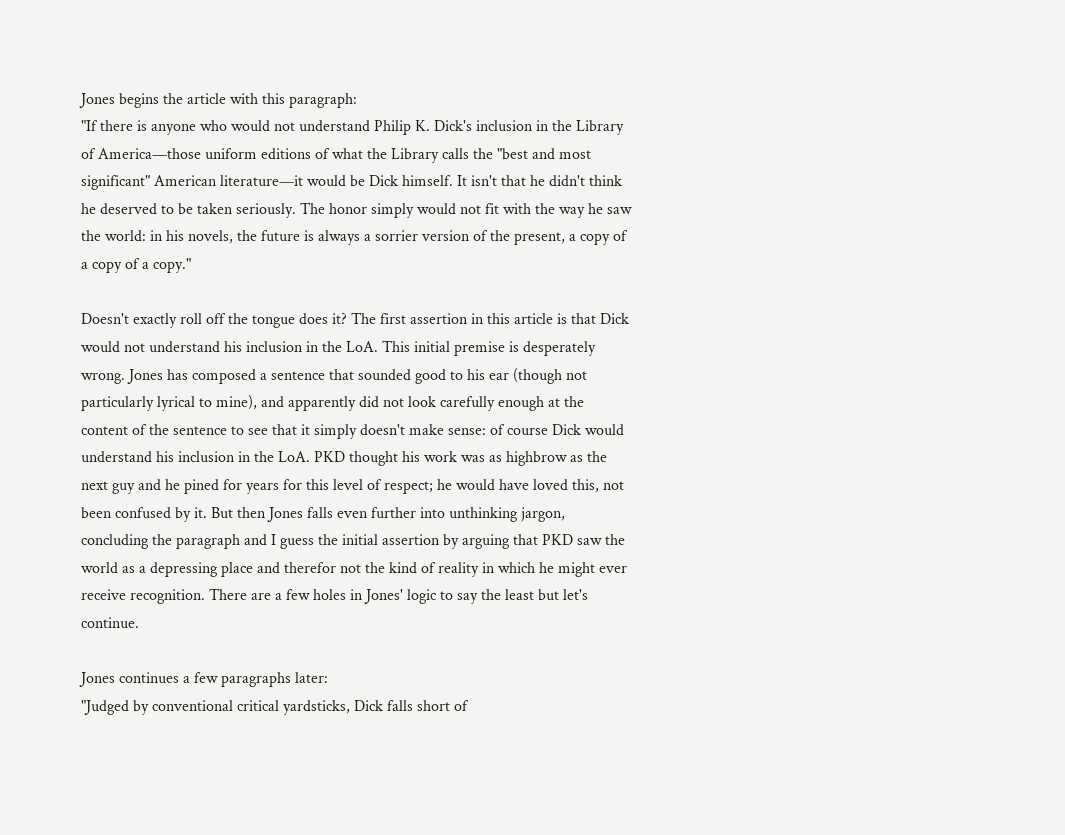Jones begins the article with this paragraph:
"If there is anyone who would not understand Philip K. Dick's inclusion in the Library of America—those uniform editions of what the Library calls the "best and most significant" American literature—it would be Dick himself. It isn't that he didn't think he deserved to be taken seriously. The honor simply would not fit with the way he saw the world: in his novels, the future is always a sorrier version of the present, a copy of a copy of a copy."

Doesn't exactly roll off the tongue does it? The first assertion in this article is that Dick would not understand his inclusion in the LoA. This initial premise is desperately wrong. Jones has composed a sentence that sounded good to his ear (though not particularly lyrical to mine), and apparently did not look carefully enough at the content of the sentence to see that it simply doesn't make sense: of course Dick would understand his inclusion in the LoA. PKD thought his work was as highbrow as the next guy and he pined for years for this level of respect; he would have loved this, not been confused by it. But then Jones falls even further into unthinking jargon, concluding the paragraph and I guess the initial assertion by arguing that PKD saw the world as a depressing place and therefor not the kind of reality in which he might ever receive recognition. There are a few holes in Jones' logic to say the least but let's continue.

Jones continues a few paragraphs later:
"Judged by conventional critical yardsticks, Dick falls short of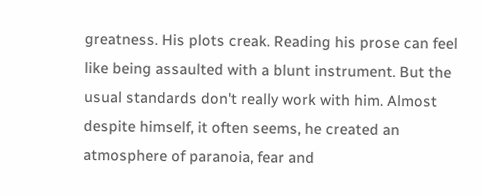greatness. His plots creak. Reading his prose can feel like being assaulted with a blunt instrument. But the usual standards don't really work with him. Almost despite himself, it often seems, he created an atmosphere of paranoia, fear and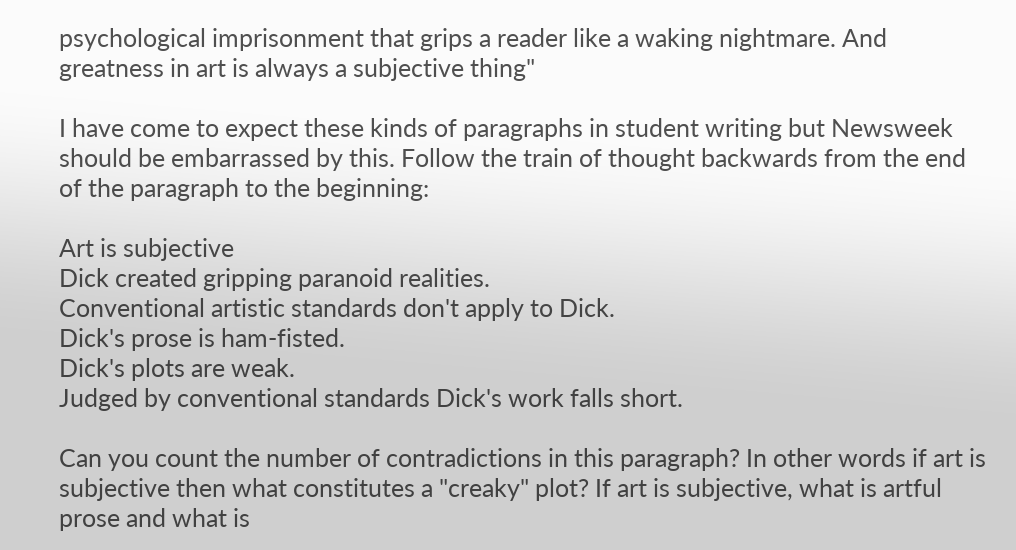psychological imprisonment that grips a reader like a waking nightmare. And greatness in art is always a subjective thing"

I have come to expect these kinds of paragraphs in student writing but Newsweek should be embarrassed by this. Follow the train of thought backwards from the end of the paragraph to the beginning:

Art is subjective
Dick created gripping paranoid realities.
Conventional artistic standards don't apply to Dick.
Dick's prose is ham-fisted.
Dick's plots are weak.
Judged by conventional standards Dick's work falls short.

Can you count the number of contradictions in this paragraph? In other words if art is subjective then what constitutes a "creaky" plot? If art is subjective, what is artful prose and what is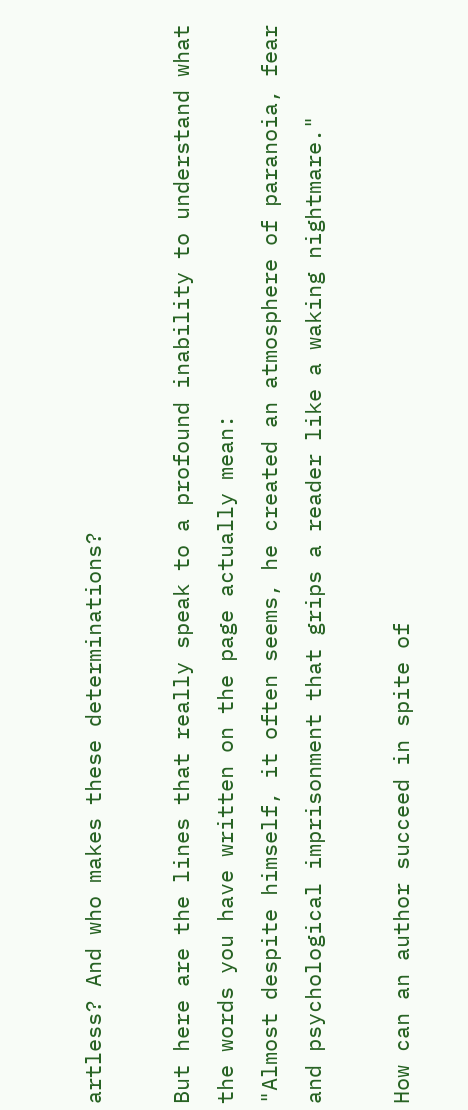artless? And who makes these determinations?

But here are the lines that really speak to a profound inability to understand what the words you have written on the page actually mean:
"Almost despite himself, it often seems, he created an atmosphere of paranoia, fear and psychological imprisonment that grips a reader like a waking nightmare."

How can an author succeed in spite of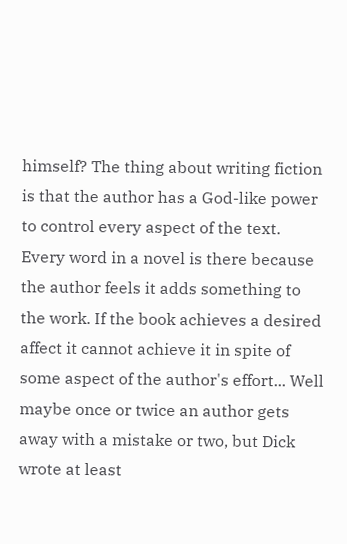himself? The thing about writing fiction is that the author has a God-like power to control every aspect of the text. Every word in a novel is there because the author feels it adds something to the work. If the book achieves a desired affect it cannot achieve it in spite of some aspect of the author's effort... Well maybe once or twice an author gets away with a mistake or two, but Dick wrote at least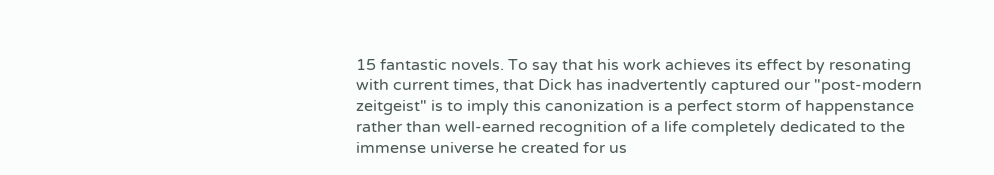15 fantastic novels. To say that his work achieves its effect by resonating with current times, that Dick has inadvertently captured our "post-modern zeitgeist" is to imply this canonization is a perfect storm of happenstance rather than well-earned recognition of a life completely dedicated to the immense universe he created for us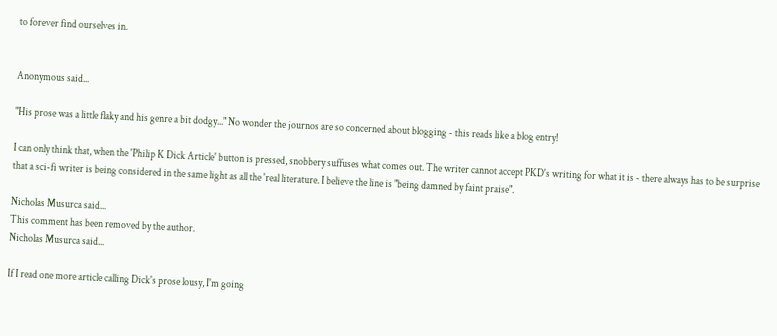to forever find ourselves in.


Anonymous said...

"His prose was a little flaky and his genre a bit dodgy..." No wonder the journos are so concerned about blogging - this reads like a blog entry!

I can only think that, when the 'Philip K Dick Article' button is pressed, snobbery suffuses what comes out. The writer cannot accept PKD's writing for what it is - there always has to be surprise that a sci-fi writer is being considered in the same light as all the 'real literature. I believe the line is "being damned by faint praise".

Nicholas Musurca said...
This comment has been removed by the author.
Nicholas Musurca said...

If I read one more article calling Dick's prose lousy, I'm going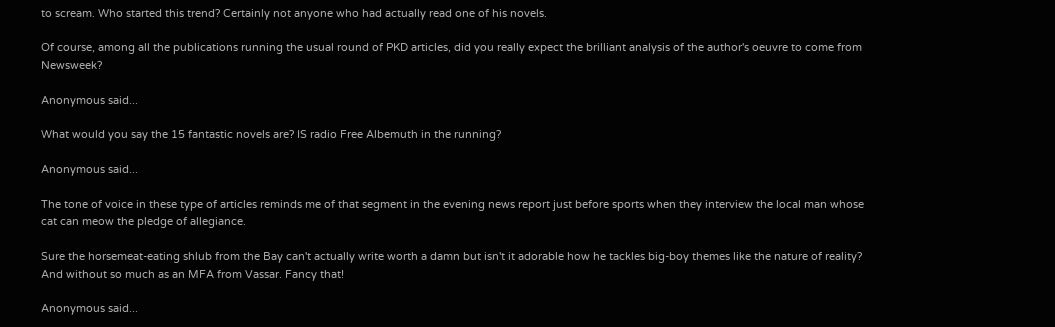to scream. Who started this trend? Certainly not anyone who had actually read one of his novels.

Of course, among all the publications running the usual round of PKD articles, did you really expect the brilliant analysis of the author's oeuvre to come from Newsweek?

Anonymous said...

What would you say the 15 fantastic novels are? IS radio Free Albemuth in the running?

Anonymous said...

The tone of voice in these type of articles reminds me of that segment in the evening news report just before sports when they interview the local man whose cat can meow the pledge of allegiance.

Sure the horsemeat-eating shlub from the Bay can't actually write worth a damn but isn't it adorable how he tackles big-boy themes like the nature of reality? And without so much as an MFA from Vassar. Fancy that!

Anonymous said...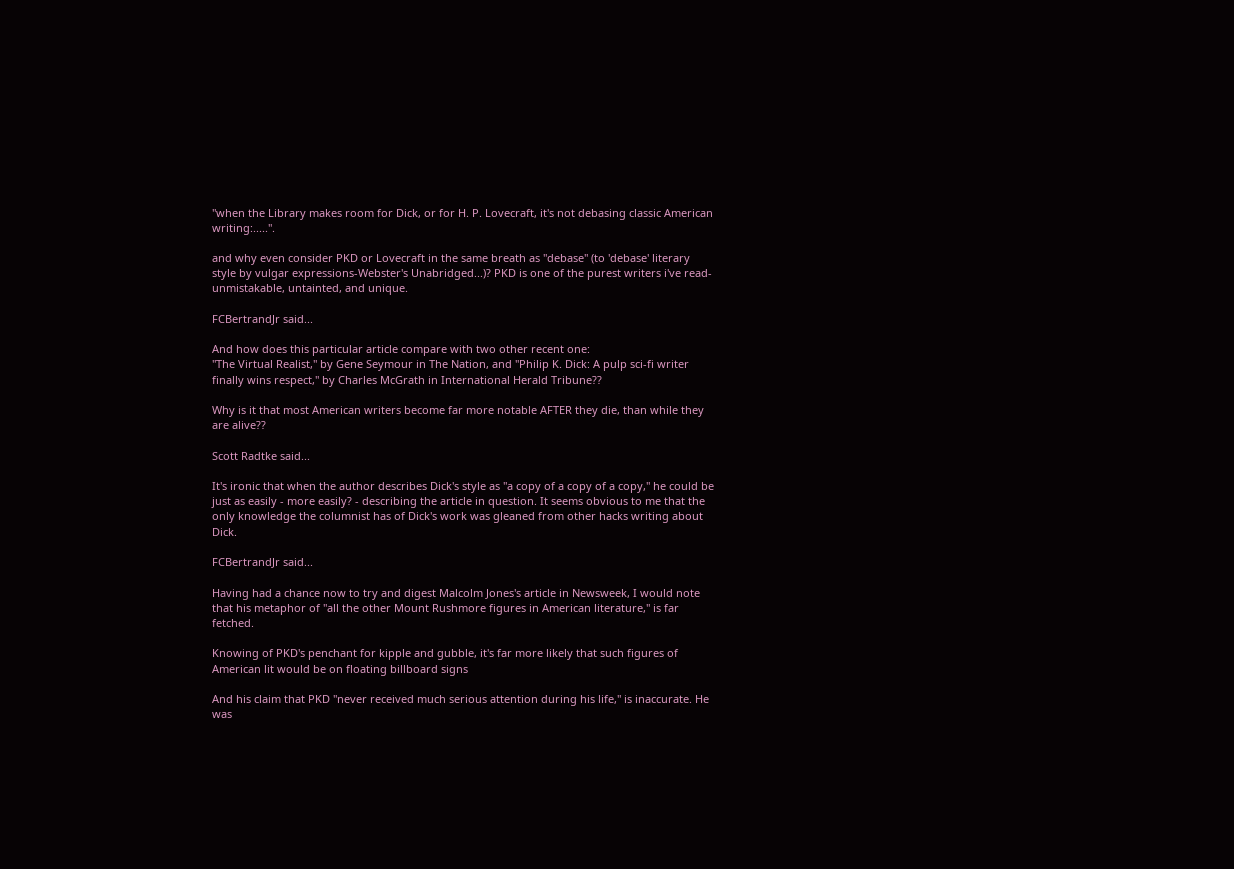"when the Library makes room for Dick, or for H. P. Lovecraft, it's not debasing classic American writing:.....".

and why even consider PKD or Lovecraft in the same breath as "debase" (to 'debase' literary style by vulgar expressions-Webster's Unabridged...)? PKD is one of the purest writers i've read- unmistakable, untainted, and unique.

FCBertrandJr said...

And how does this particular article compare with two other recent one:
"The Virtual Realist," by Gene Seymour in The Nation, and "Philip K. Dick: A pulp sci-fi writer finally wins respect," by Charles McGrath in International Herald Tribune??

Why is it that most American writers become far more notable AFTER they die, than while they are alive??

Scott Radtke said...

It's ironic that when the author describes Dick's style as "a copy of a copy of a copy," he could be just as easily - more easily? - describing the article in question. It seems obvious to me that the only knowledge the columnist has of Dick's work was gleaned from other hacks writing about Dick.

FCBertrandJr said...

Having had a chance now to try and digest Malcolm Jones's article in Newsweek, I would note that his metaphor of "all the other Mount Rushmore figures in American literature," is far fetched.

Knowing of PKD's penchant for kipple and gubble, it's far more likely that such figures of American lit would be on floating billboard signs

And his claim that PKD "never received much serious attention during his life," is inaccurate. He was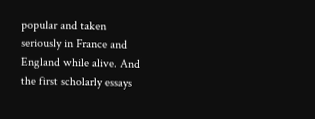popular and taken seriously in France and England while alive. And the first scholarly essays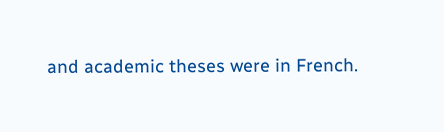and academic theses were in French.